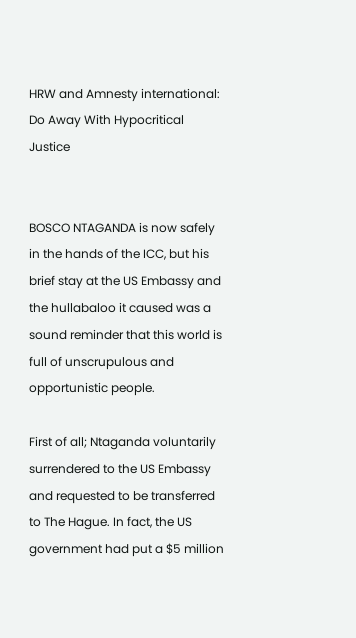HRW and Amnesty international: Do Away With Hypocritical Justice


BOSCO NTAGANDA is now safely in the hands of the ICC, but his brief stay at the US Embassy and the hullabaloo it caused was a sound reminder that this world is full of unscrupulous and opportunistic people.

First of all; Ntaganda voluntarily surrendered to the US Embassy and requested to be transferred to The Hague. In fact, the US government had put a $5 million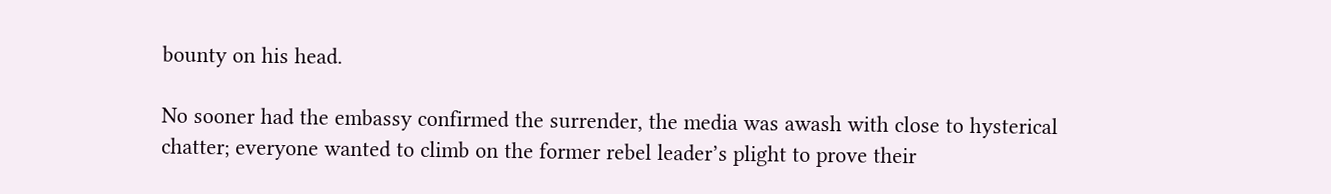bounty on his head.

No sooner had the embassy confirmed the surrender, the media was awash with close to hysterical chatter; everyone wanted to climb on the former rebel leader’s plight to prove their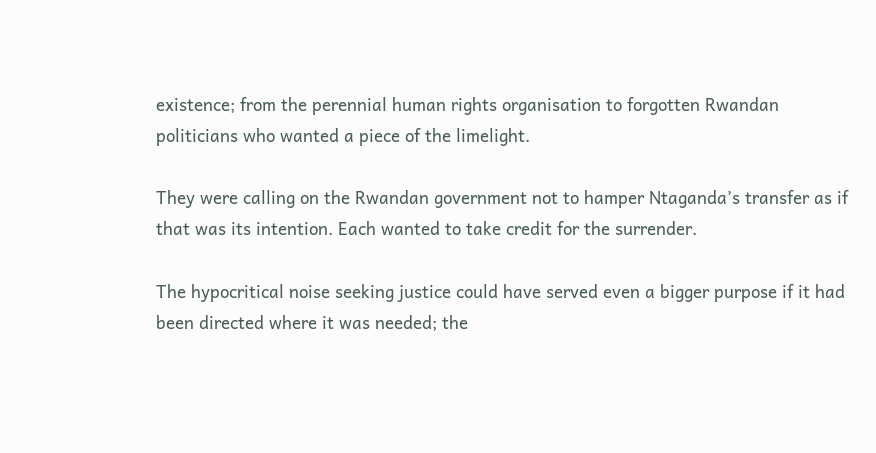existence; from the perennial human rights organisation to forgotten Rwandan politicians who wanted a piece of the limelight.

They were calling on the Rwandan government not to hamper Ntaganda’s transfer as if that was its intention. Each wanted to take credit for the surrender.

The hypocritical noise seeking justice could have served even a bigger purpose if it had been directed where it was needed; the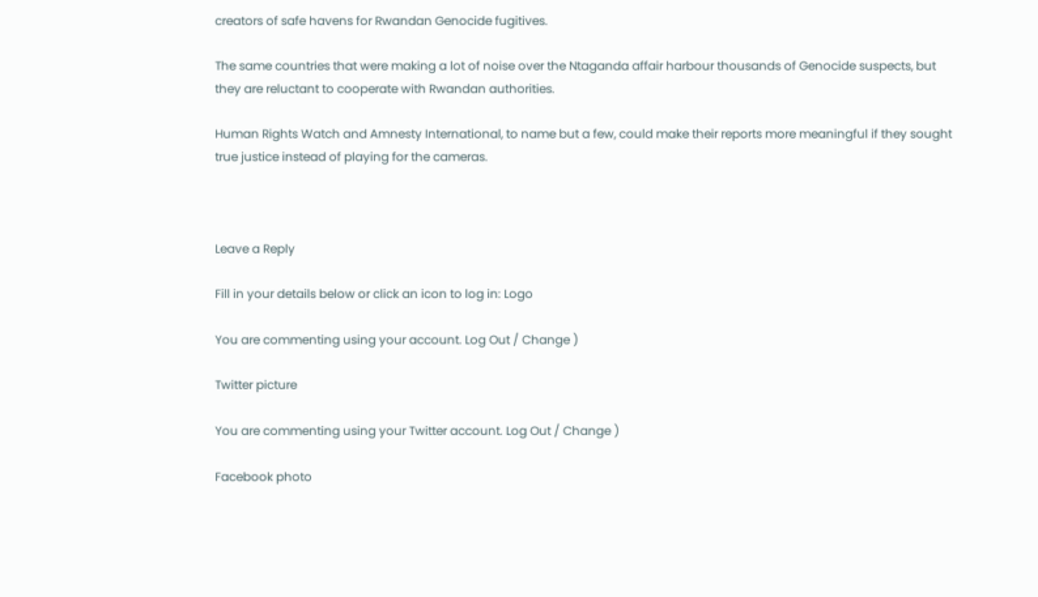creators of safe havens for Rwandan Genocide fugitives.

The same countries that were making a lot of noise over the Ntaganda affair harbour thousands of Genocide suspects, but they are reluctant to cooperate with Rwandan authorities.

Human Rights Watch and Amnesty International, to name but a few, could make their reports more meaningful if they sought true justice instead of playing for the cameras.



Leave a Reply

Fill in your details below or click an icon to log in: Logo

You are commenting using your account. Log Out / Change )

Twitter picture

You are commenting using your Twitter account. Log Out / Change )

Facebook photo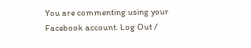You are commenting using your Facebook account. Log Out /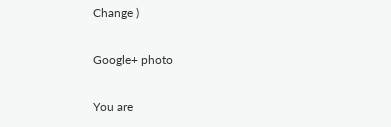Change )

Google+ photo

You are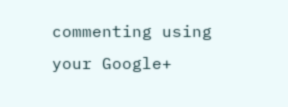commenting using your Google+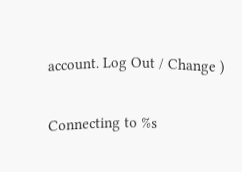account. Log Out / Change )

Connecting to %s